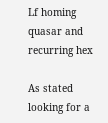Lf homing quasar and recurring hex

As stated looking for a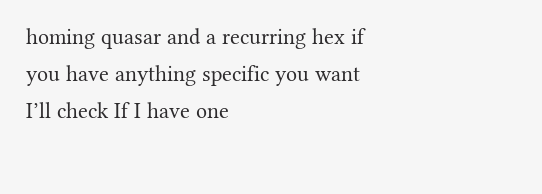homing quasar and a recurring hex if you have anything specific you want I’ll check If I have one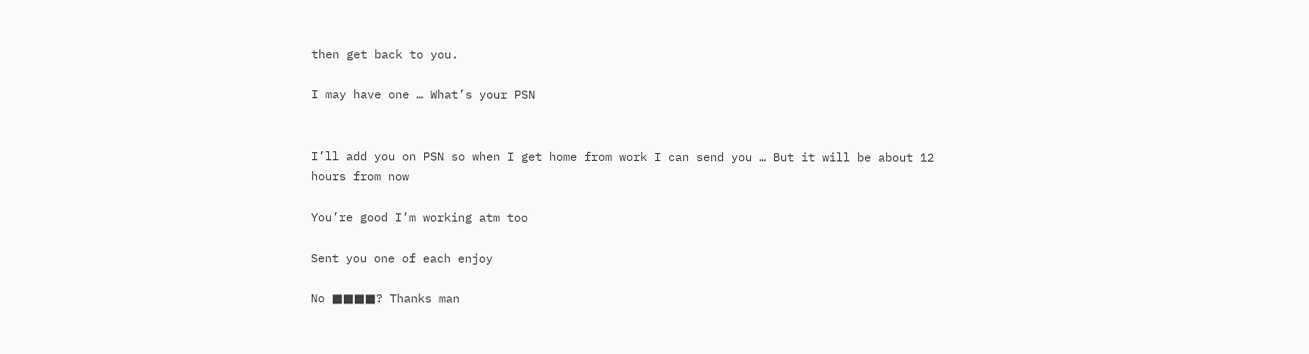then get back to you.

I may have one … What’s your PSN


I’ll add you on PSN so when I get home from work I can send you … But it will be about 12 hours from now

You’re good I’m working atm too

Sent you one of each enjoy

No ■■■■? Thanks man